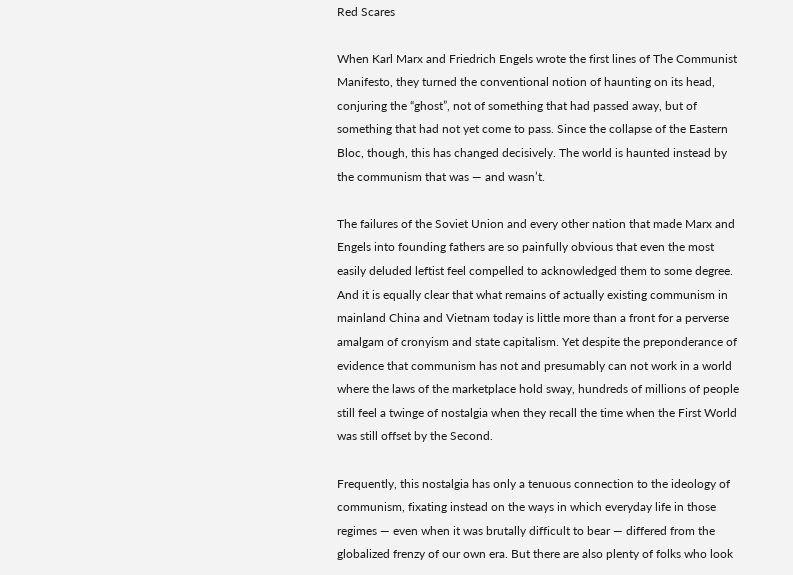Red Scares

When Karl Marx and Friedrich Engels wrote the first lines of The Communist Manifesto, they turned the conventional notion of haunting on its head, conjuring the “ghost”, not of something that had passed away, but of something that had not yet come to pass. Since the collapse of the Eastern Bloc, though, this has changed decisively. The world is haunted instead by the communism that was — and wasn’t.

The failures of the Soviet Union and every other nation that made Marx and Engels into founding fathers are so painfully obvious that even the most easily deluded leftist feel compelled to acknowledged them to some degree. And it is equally clear that what remains of actually existing communism in mainland China and Vietnam today is little more than a front for a perverse amalgam of cronyism and state capitalism. Yet despite the preponderance of evidence that communism has not and presumably can not work in a world where the laws of the marketplace hold sway, hundreds of millions of people still feel a twinge of nostalgia when they recall the time when the First World was still offset by the Second.

Frequently, this nostalgia has only a tenuous connection to the ideology of communism, fixating instead on the ways in which everyday life in those regimes — even when it was brutally difficult to bear — differed from the globalized frenzy of our own era. But there are also plenty of folks who look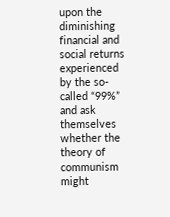upon the diminishing financial and social returns experienced by the so-called “99%” and ask themselves whether the theory of communism might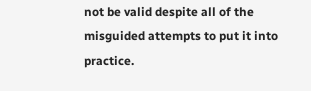not be valid despite all of the misguided attempts to put it into practice.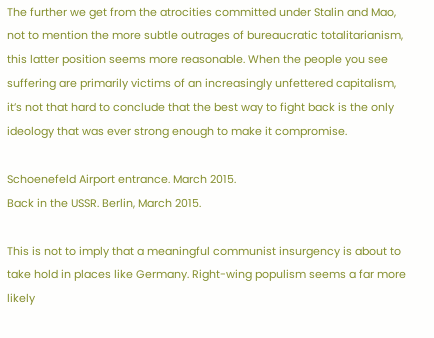The further we get from the atrocities committed under Stalin and Mao, not to mention the more subtle outrages of bureaucratic totalitarianism, this latter position seems more reasonable. When the people you see suffering are primarily victims of an increasingly unfettered capitalism, it’s not that hard to conclude that the best way to fight back is the only ideology that was ever strong enough to make it compromise.

Schoenefeld Airport entrance. March 2015.
Back in the USSR. Berlin, March 2015.

This is not to imply that a meaningful communist insurgency is about to take hold in places like Germany. Right-wing populism seems a far more likely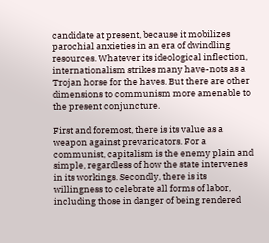candidate at present, because it mobilizes parochial anxieties in an era of dwindling resources. Whatever its ideological inflection, internationalism strikes many have-nots as a Trojan horse for the haves. But there are other dimensions to communism more amenable to the present conjuncture.

First and foremost, there is its value as a weapon against prevaricators. For a communist, capitalism is the enemy plain and simple, regardless of how the state intervenes in its workings. Secondly, there is its willingness to celebrate all forms of labor, including those in danger of being rendered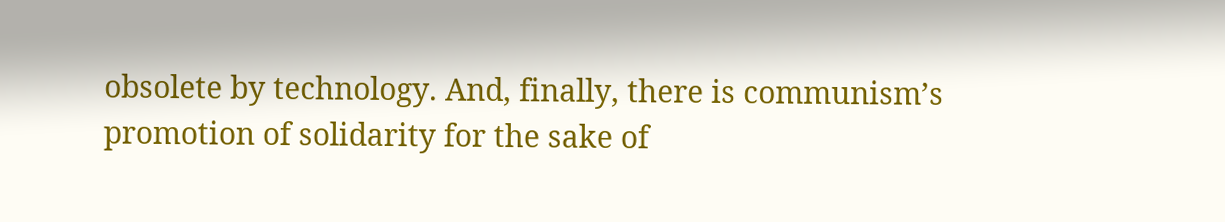obsolete by technology. And, finally, there is communism’s promotion of solidarity for the sake of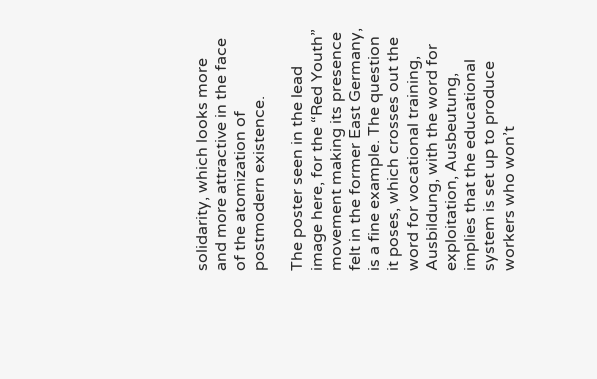solidarity, which looks more and more attractive in the face of the atomization of postmodern existence.

The poster seen in the lead image here, for the “Red Youth” movement making its presence felt in the former East Germany, is a fine example. The question it poses, which crosses out the word for vocational training, Ausbildung, with the word for exploitation, Ausbeutung, implies that the educational system is set up to produce workers who won’t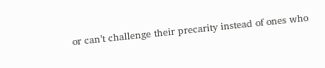or can’t challenge their precarity instead of ones who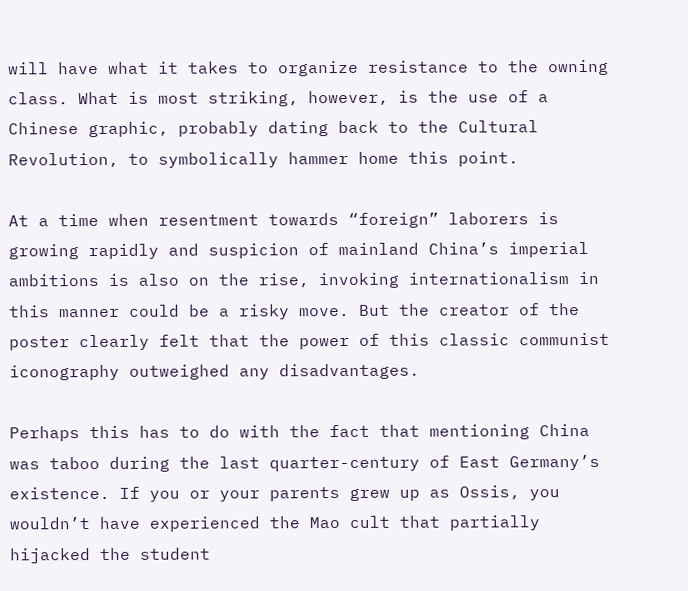will have what it takes to organize resistance to the owning class. What is most striking, however, is the use of a Chinese graphic, probably dating back to the Cultural Revolution, to symbolically hammer home this point.

At a time when resentment towards “foreign” laborers is growing rapidly and suspicion of mainland China’s imperial ambitions is also on the rise, invoking internationalism in this manner could be a risky move. But the creator of the poster clearly felt that the power of this classic communist iconography outweighed any disadvantages.

Perhaps this has to do with the fact that mentioning China was taboo during the last quarter-century of East Germany’s existence. If you or your parents grew up as Ossis, you wouldn’t have experienced the Mao cult that partially hijacked the student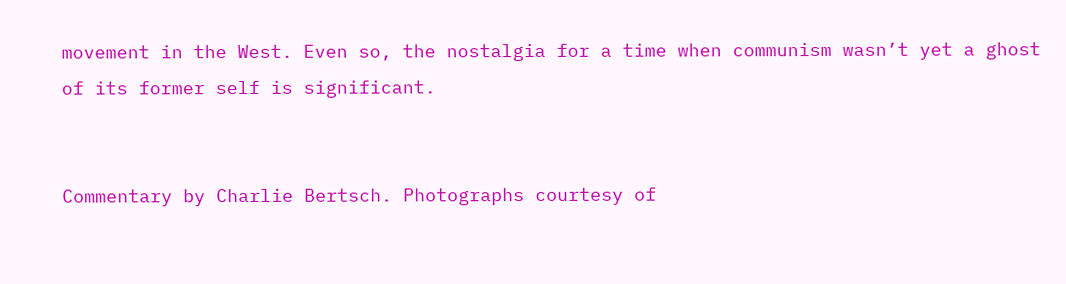movement in the West. Even so, the nostalgia for a time when communism wasn’t yet a ghost of its former self is significant.


Commentary by Charlie Bertsch. Photographs courtesy of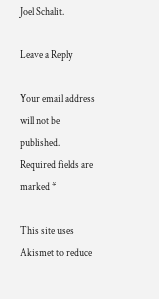Joel Schalit.

Leave a Reply

Your email address will not be published. Required fields are marked *

This site uses Akismet to reduce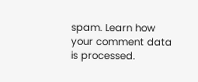spam. Learn how your comment data is processed.